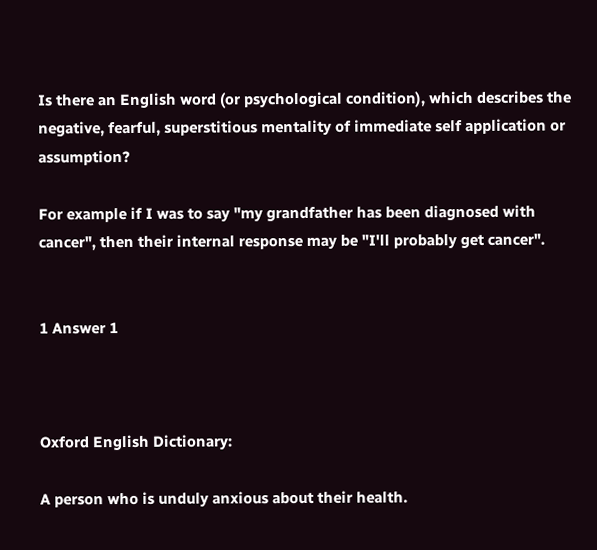Is there an English word (or psychological condition), which describes the negative, fearful, superstitious mentality of immediate self application or assumption?

For example if I was to say "my grandfather has been diagnosed with cancer", then their internal response may be "I'll probably get cancer".


1 Answer 1



Oxford English Dictionary:

A person who is unduly anxious about their health.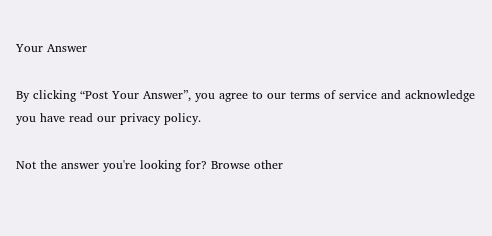Your Answer

By clicking “Post Your Answer”, you agree to our terms of service and acknowledge you have read our privacy policy.

Not the answer you're looking for? Browse other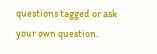questions tagged or ask your own question.